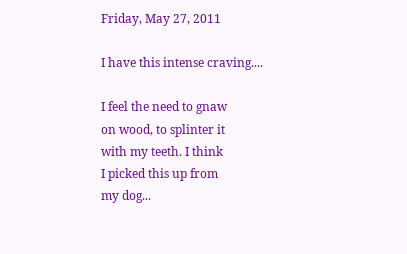Friday, May 27, 2011

I have this intense craving....

I feel the need to gnaw
on wood, to splinter it
with my teeth. I think
I picked this up from
my dog...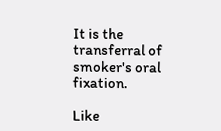It is the transferral of
smoker's oral fixation.

Like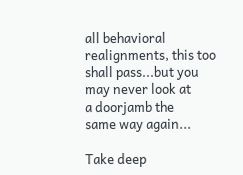all behavioral
realignments, this too
shall pass...but you
may never look at
a doorjamb the
same way again...

Take deep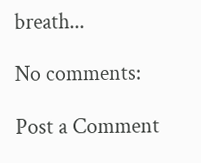breath...

No comments:

Post a Comment